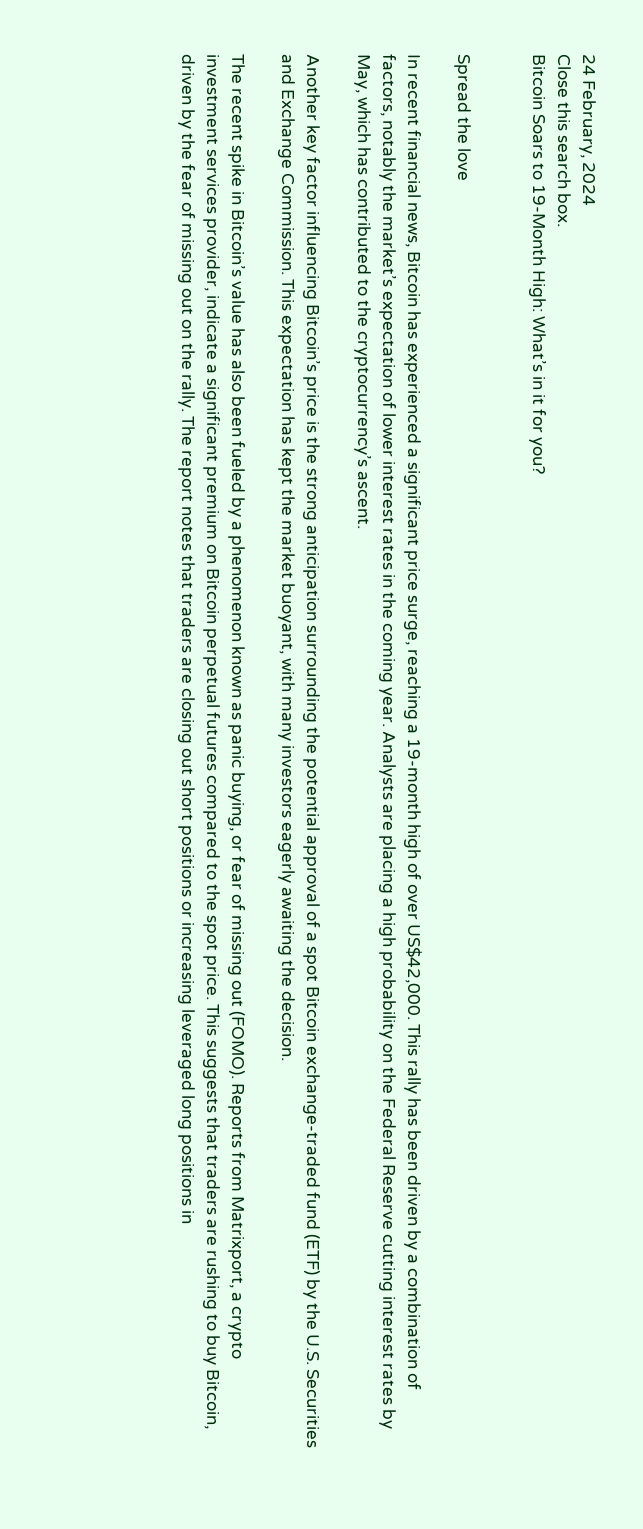24 February, 2024
Close this search box.
Bitcoin Soars to 19-Month High: What’s in it for you?


Spread the love

In recent financial news, Bitcoin has experienced a significant price surge, reaching a 19-month high of over US$42,000. This rally has been driven by a combination of factors, notably the market’s expectation of lower interest rates in the coming year. Analysts are placing a high probability on the Federal Reserve cutting interest rates by May, which has contributed to the cryptocurrency’s ascent.

Another key factor influencing Bitcoin’s price is the strong anticipation surrounding the potential approval of a spot Bitcoin exchange-traded fund (ETF) by the U.S. Securities and Exchange Commission. This expectation has kept the market buoyant, with many investors eagerly awaiting the decision.

The recent spike in Bitcoin’s value has also been fueled by a phenomenon known as panic buying, or fear of missing out (FOMO). Reports from Matrixport, a crypto investment services provider, indicate a significant premium on Bitcoin perpetual futures compared to the spot price. This suggests that traders are rushing to buy Bitcoin, driven by the fear of missing out on the rally. The report notes that traders are closing out short positions or increasing leveraged long positions in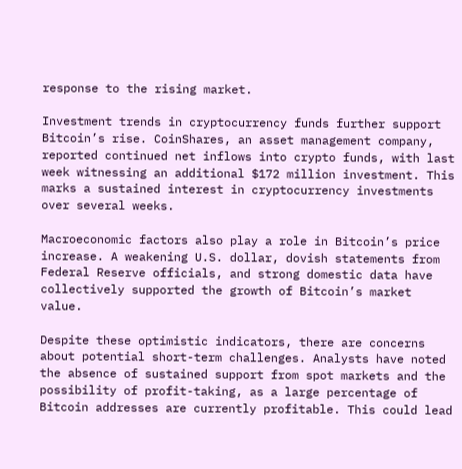response to the rising market.

Investment trends in cryptocurrency funds further support Bitcoin’s rise. CoinShares, an asset management company, reported continued net inflows into crypto funds, with last week witnessing an additional $172 million investment. This marks a sustained interest in cryptocurrency investments over several weeks.

Macroeconomic factors also play a role in Bitcoin’s price increase. A weakening U.S. dollar, dovish statements from Federal Reserve officials, and strong domestic data have collectively supported the growth of Bitcoin’s market value.

Despite these optimistic indicators, there are concerns about potential short-term challenges. Analysts have noted the absence of sustained support from spot markets and the possibility of profit-taking, as a large percentage of Bitcoin addresses are currently profitable. This could lead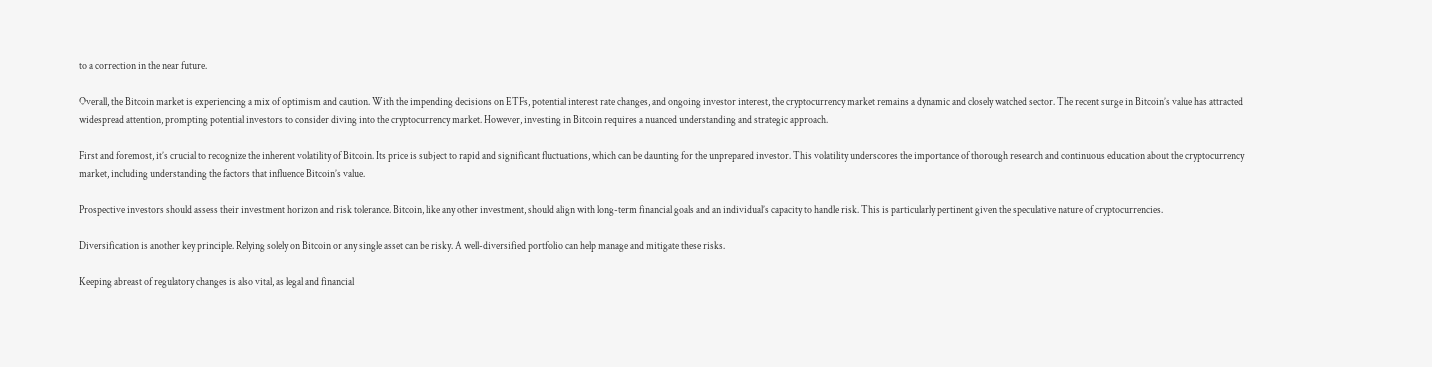to a correction in the near future.

Overall, the Bitcoin market is experiencing a mix of optimism and caution. With the impending decisions on ETFs, potential interest rate changes, and ongoing investor interest, the cryptocurrency market remains a dynamic and closely watched sector. The recent surge in Bitcoin’s value has attracted widespread attention, prompting potential investors to consider diving into the cryptocurrency market. However, investing in Bitcoin requires a nuanced understanding and strategic approach.

First and foremost, it’s crucial to recognize the inherent volatility of Bitcoin. Its price is subject to rapid and significant fluctuations, which can be daunting for the unprepared investor. This volatility underscores the importance of thorough research and continuous education about the cryptocurrency market, including understanding the factors that influence Bitcoin’s value.

Prospective investors should assess their investment horizon and risk tolerance. Bitcoin, like any other investment, should align with long-term financial goals and an individual’s capacity to handle risk. This is particularly pertinent given the speculative nature of cryptocurrencies.

Diversification is another key principle. Relying solely on Bitcoin or any single asset can be risky. A well-diversified portfolio can help manage and mitigate these risks.

Keeping abreast of regulatory changes is also vital, as legal and financial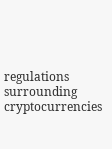regulations surrounding cryptocurrencies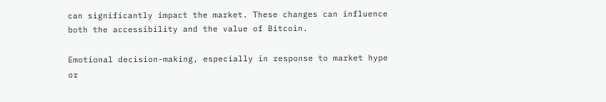can significantly impact the market. These changes can influence both the accessibility and the value of Bitcoin.

Emotional decision-making, especially in response to market hype or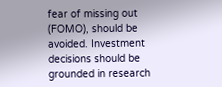fear of missing out (FOMO), should be avoided. Investment decisions should be grounded in research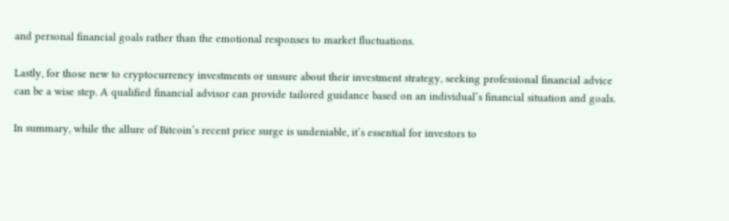and personal financial goals rather than the emotional responses to market fluctuations.

Lastly, for those new to cryptocurrency investments or unsure about their investment strategy, seeking professional financial advice can be a wise step. A qualified financial advisor can provide tailored guidance based on an individual’s financial situation and goals.

In summary, while the allure of Bitcoin’s recent price surge is undeniable, it’s essential for investors to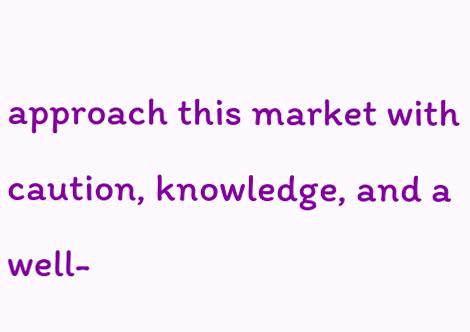approach this market with caution, knowledge, and a well-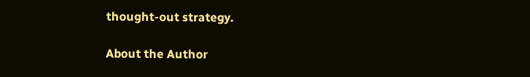thought-out strategy.

About the Author